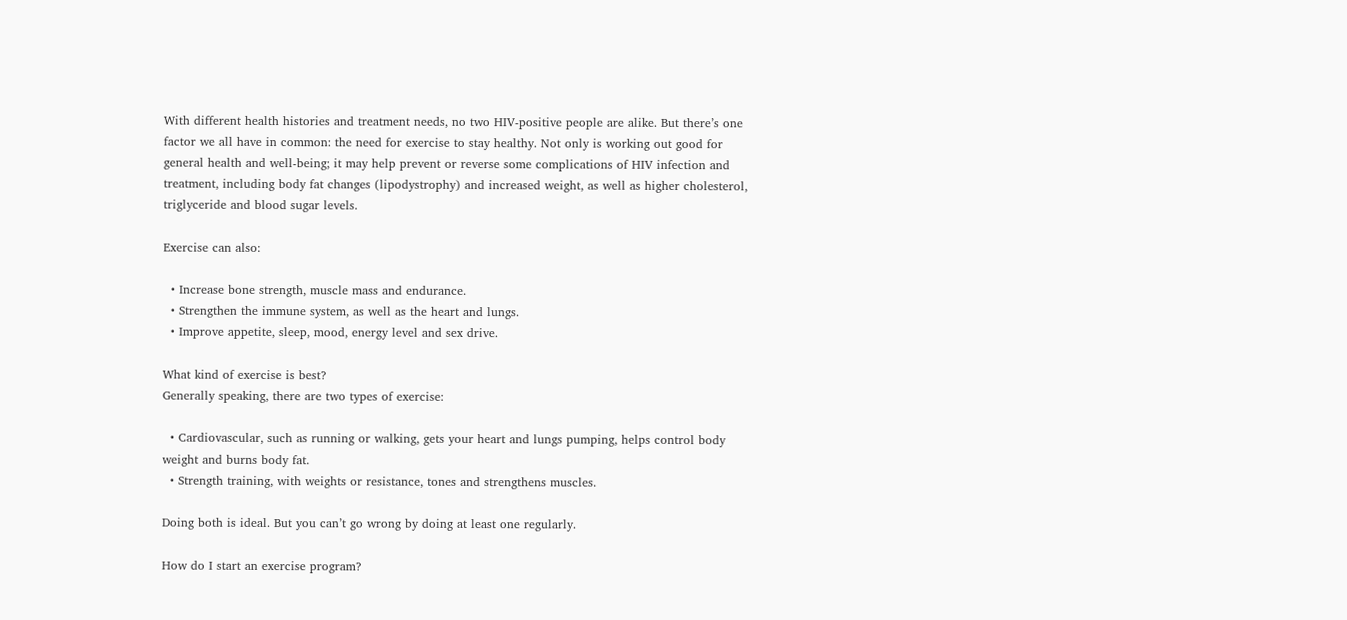With different health histories and treatment needs, no two HIV-positive people are alike. But there’s one factor we all have in common: the need for exercise to stay healthy. Not only is working out good for general health and well-being; it may help prevent or reverse some complications of HIV infection and treatment, including body fat changes (lipodystrophy) and increased weight, as well as higher cholesterol, triglyceride and blood sugar levels.

Exercise can also:

  • Increase bone strength, muscle mass and endurance.
  • Strengthen the immune system, as well as the heart and lungs.
  • Improve appetite, sleep, mood, energy level and sex drive.

What kind of exercise is best?
Generally speaking, there are two types of exercise:

  • Cardiovascular, such as running or walking, gets your heart and lungs pumping, helps control body weight and burns body fat.
  • Strength training, with weights or resistance, tones and strengthens muscles.

Doing both is ideal. But you can’t go wrong by doing at least one regularly.

How do I start an exercise program?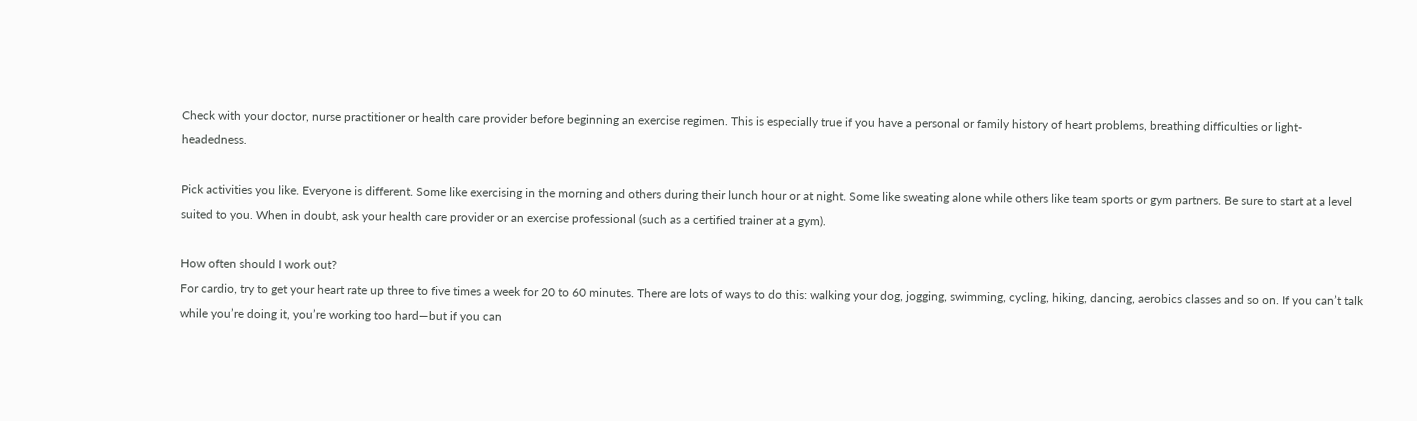Check with your doctor, nurse practitioner or health care provider before beginning an exercise regimen. This is especially true if you have a personal or family history of heart problems, breathing difficulties or light-headedness.

Pick activities you like. Everyone is different. Some like exercising in the morning and others during their lunch hour or at night. Some like sweating alone while others like team sports or gym partners. Be sure to start at a level suited to you. When in doubt, ask your health care provider or an exercise professional (such as a certified trainer at a gym).

How often should I work out?
For cardio, try to get your heart rate up three to five times a week for 20 to 60 minutes. There are lots of ways to do this: walking your dog, jogging, swimming, cycling, hiking, dancing, aerobics classes and so on. If you can’t talk while you’re doing it, you’re working too hard—but if you can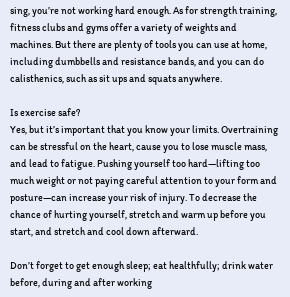sing, you’re not working hard enough. As for strength training, fitness clubs and gyms offer a variety of weights and machines. But there are plenty of tools you can use at home, including dumbbells and resistance bands, and you can do calisthenics, such as sit ups and squats anywhere.

Is exercise safe?
Yes, but it’s important that you know your limits. Overtraining can be stressful on the heart, cause you to lose muscle mass, and lead to fatigue. Pushing yourself too hard—lifting too much weight or not paying careful attention to your form and posture—can increase your risk of injury. To decrease the chance of hurting yourself, stretch and warm up before you start, and stretch and cool down afterward.

Don’t forget to get enough sleep; eat healthfully; drink water before, during and after working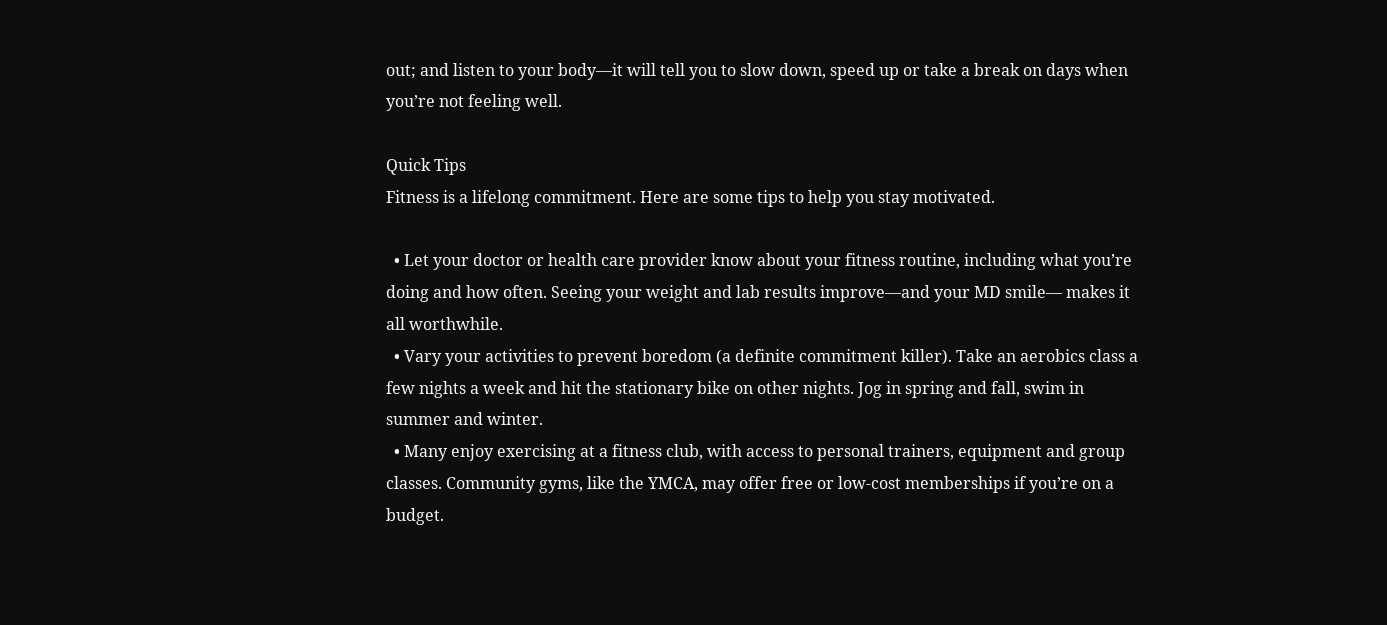out; and listen to your body—it will tell you to slow down, speed up or take a break on days when you’re not feeling well.

Quick Tips
Fitness is a lifelong commitment. Here are some tips to help you stay motivated.

  • Let your doctor or health care provider know about your fitness routine, including what you’re doing and how often. Seeing your weight and lab results improve—and your MD smile— makes it all worthwhile.
  • Vary your activities to prevent boredom (a definite commitment killer). Take an aerobics class a few nights a week and hit the stationary bike on other nights. Jog in spring and fall, swim in summer and winter.
  • Many enjoy exercising at a fitness club, with access to personal trainers, equipment and group classes. Community gyms, like the YMCA, may offer free or low-cost memberships if you’re on a budget.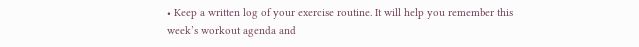• Keep a written log of your exercise routine. It will help you remember this week’s workout agenda and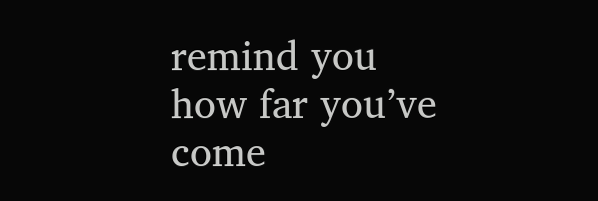remind you how far you’ve come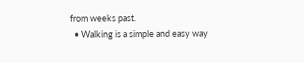from weeks past.
  • Walking is a simple and easy way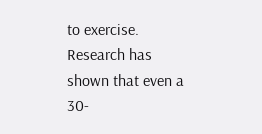to exercise. Research has shown that even a 30-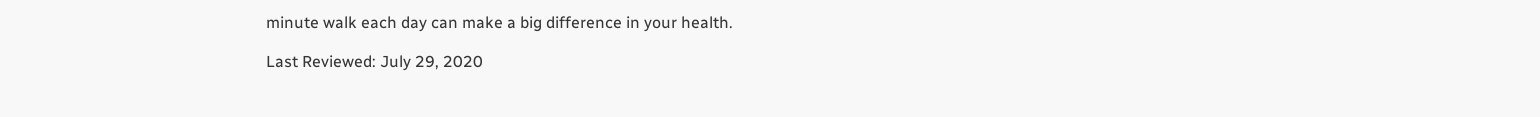minute walk each day can make a big difference in your health.

Last Reviewed: July 29, 2020